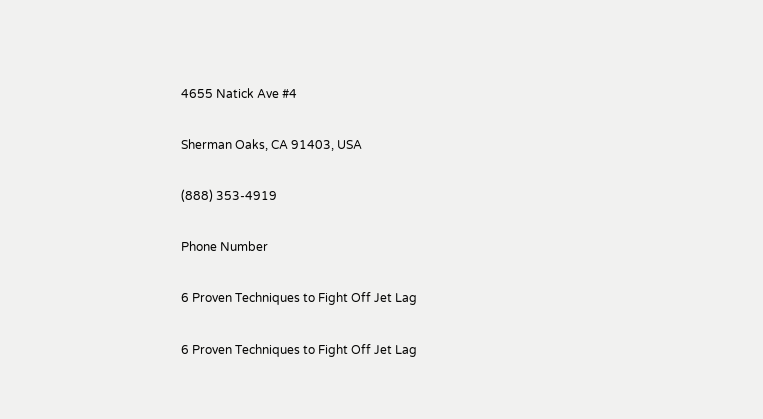4655 Natick Ave #4

Sherman Oaks, CA 91403, USA

(888) 353-4919

Phone Number

6 Proven Techniques to Fight Off Jet Lag

6 Proven Techniques to Fight Off Jet Lag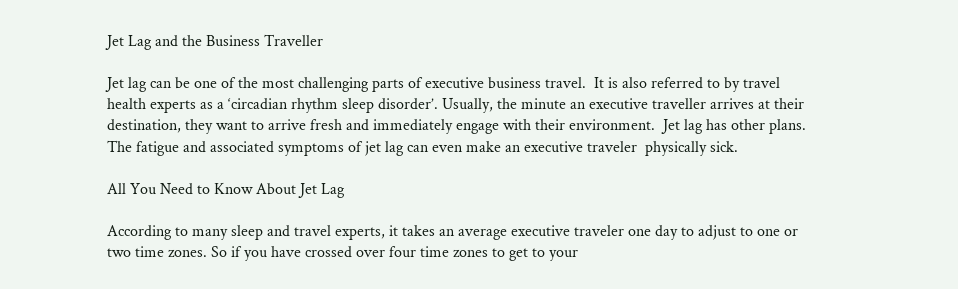Jet Lag and the Business Traveller

Jet lag can be one of the most challenging parts of executive business travel.  It is also referred to by travel health experts as a ‘circadian rhythm sleep disorder’. Usually, the minute an executive traveller arrives at their destination, they want to arrive fresh and immediately engage with their environment.  Jet lag has other plans.  The fatigue and associated symptoms of jet lag can even make an executive traveler  physically sick.

All You Need to Know About Jet Lag

According to many sleep and travel experts, it takes an average executive traveler one day to adjust to one or two time zones. So if you have crossed over four time zones to get to your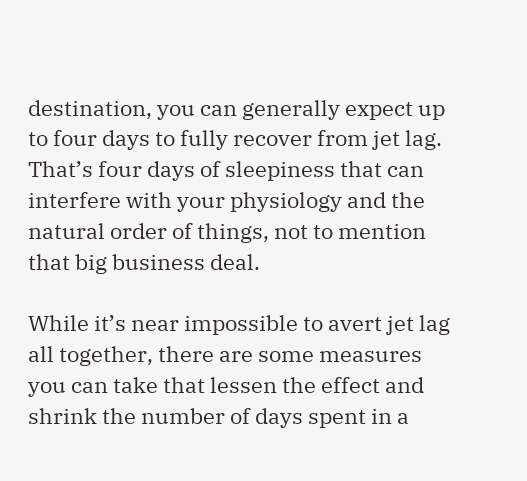destination, you can generally expect up to four days to fully recover from jet lag. That’s four days of sleepiness that can interfere with your physiology and the natural order of things, not to mention that big business deal.

While it’s near impossible to avert jet lag all together, there are some measures you can take that lessen the effect and shrink the number of days spent in a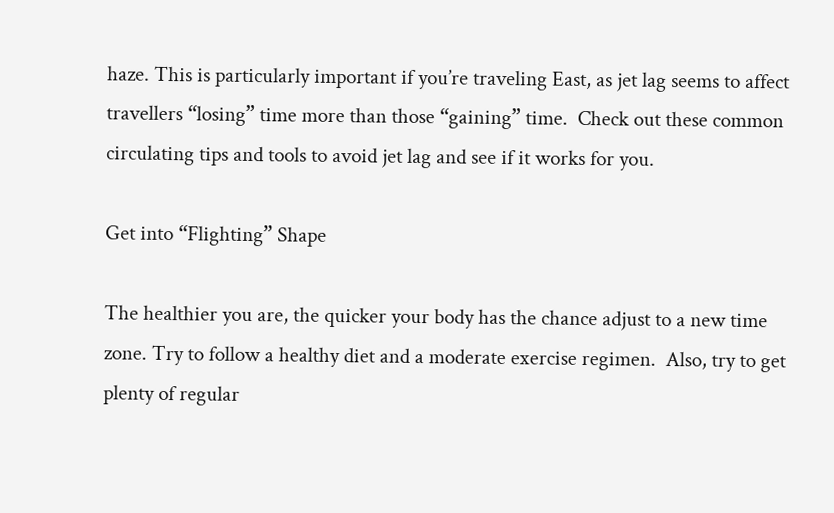haze. This is particularly important if you’re traveling East, as jet lag seems to affect travellers “losing” time more than those “gaining” time.  Check out these common circulating tips and tools to avoid jet lag and see if it works for you.

Get into “Flighting” Shape

The healthier you are, the quicker your body has the chance adjust to a new time zone. Try to follow a healthy diet and a moderate exercise regimen.  Also, try to get plenty of regular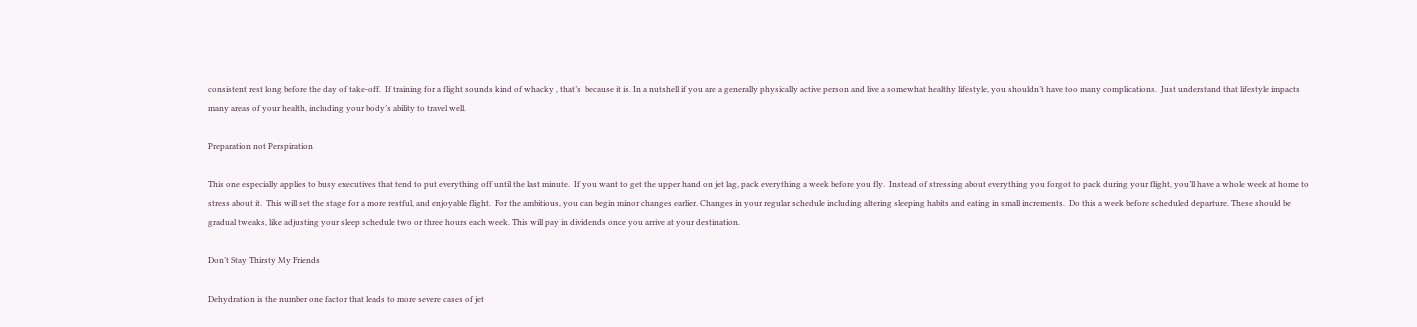consistent rest long before the day of take-off.  If training for a flight sounds kind of whacky , that’s  because it is. In a nutshell if you are a generally physically active person and live a somewhat healthy lifestyle, you shouldn’t have too many complications.  Just understand that lifestyle impacts many areas of your health, including your body’s ability to travel well.

Preparation not Perspiration

This one especially applies to busy executives that tend to put everything off until the last minute.  If you want to get the upper hand on jet lag, pack everything a week before you fly.  Instead of stressing about everything you forgot to pack during your flight, you’ll have a whole week at home to stress about it.  This will set the stage for a more restful, and enjoyable flight.  For the ambitious, you can begin minor changes earlier. Changes in your regular schedule including altering sleeping habits and eating in small increments.  Do this a week before scheduled departure. These should be gradual tweaks, like adjusting your sleep schedule two or three hours each week. This will pay in dividends once you arrive at your destination.

Don’t Stay Thirsty My Friends

Dehydration is the number one factor that leads to more severe cases of jet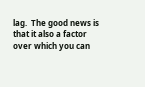lag.  The good news is that it also a factor over which you can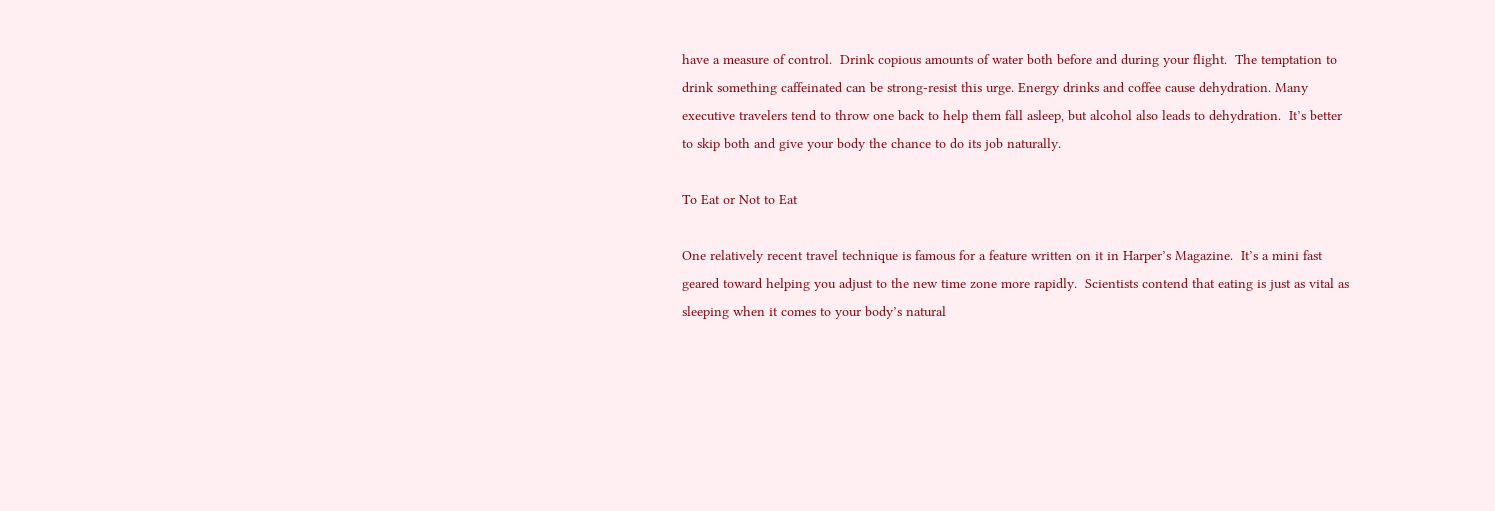have a measure of control.  Drink copious amounts of water both before and during your flight.  The temptation to drink something caffeinated can be strong-resist this urge. Energy drinks and coffee cause dehydration. Many executive travelers tend to throw one back to help them fall asleep, but alcohol also leads to dehydration.  It’s better to skip both and give your body the chance to do its job naturally.

To Eat or Not to Eat

One relatively recent travel technique is famous for a feature written on it in Harper’s Magazine.  It’s a mini fast geared toward helping you adjust to the new time zone more rapidly.  Scientists contend that eating is just as vital as sleeping when it comes to your body’s natural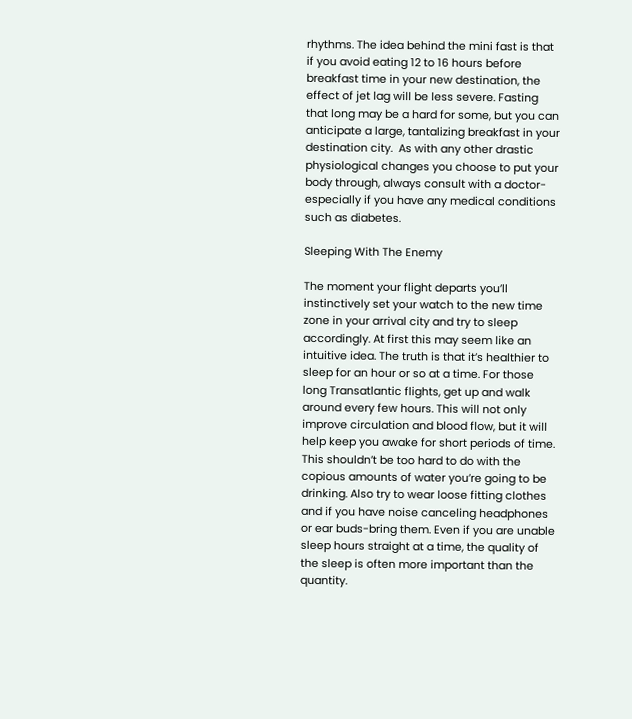rhythms. The idea behind the mini fast is that if you avoid eating 12 to 16 hours before breakfast time in your new destination, the effect of jet lag will be less severe. Fasting that long may be a hard for some, but you can anticipate a large, tantalizing breakfast in your destination city.  As with any other drastic physiological changes you choose to put your body through, always consult with a doctor-especially if you have any medical conditions such as diabetes.

Sleeping With The Enemy

The moment your flight departs you’ll instinctively set your watch to the new time zone in your arrival city and try to sleep accordingly. At first this may seem like an intuitive idea. The truth is that it’s healthier to sleep for an hour or so at a time. For those long Transatlantic flights, get up and walk around every few hours. This will not only improve circulation and blood flow, but it will help keep you awake for short periods of time. This shouldn’t be too hard to do with the copious amounts of water you’re going to be drinking. Also try to wear loose fitting clothes and if you have noise canceling headphones or ear buds-bring them. Even if you are unable sleep hours straight at a time, the quality of the sleep is often more important than the quantity.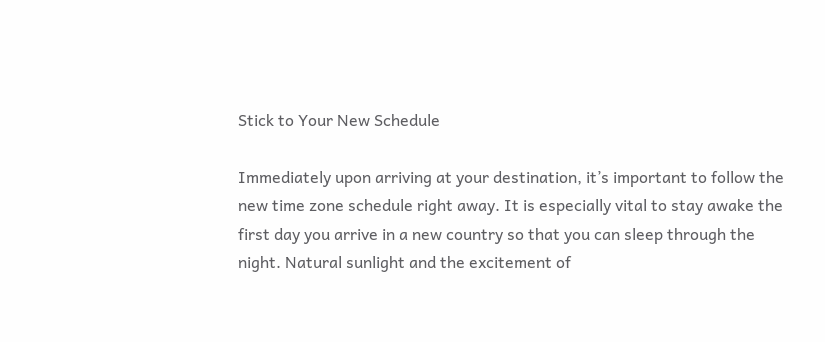Stick to Your New Schedule

Immediately upon arriving at your destination, it’s important to follow the new time zone schedule right away. It is especially vital to stay awake the first day you arrive in a new country so that you can sleep through the night. Natural sunlight and the excitement of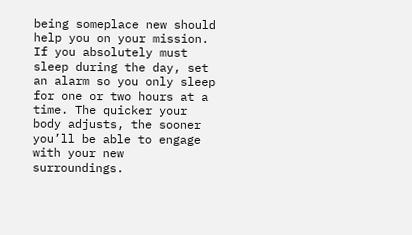being someplace new should help you on your mission. If you absolutely must sleep during the day, set an alarm so you only sleep for one or two hours at a time. The quicker your body adjusts, the sooner you’ll be able to engage with your new surroundings.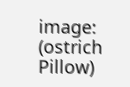image: (ostrich Pillow)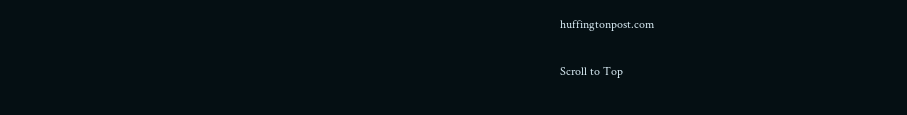huffingtonpost.com

Scroll to Top